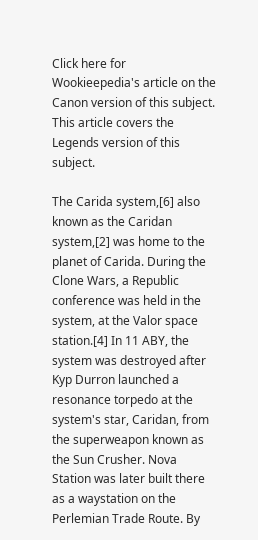Click here for Wookieepedia's article on the Canon version of this subject.  This article covers the Legends version of this subject.

The Carida system,[6] also known as the Caridan system,[2] was home to the planet of Carida. During the Clone Wars, a Republic conference was held in the system, at the Valor space station.[4] In 11 ABY, the system was destroyed after Kyp Durron launched a resonance torpedo at the system's star, Caridan, from the superweapon known as the Sun Crusher. Nova Station was later built there as a waystation on the Perlemian Trade Route. By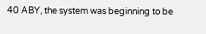40 ABY, the system was beginning to be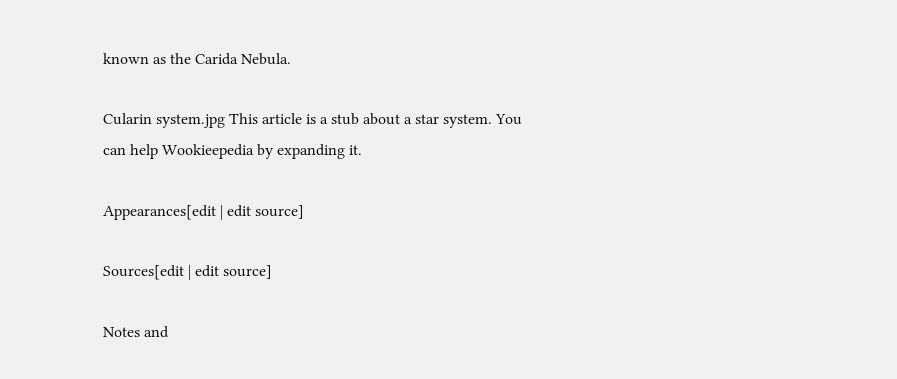known as the Carida Nebula.

Cularin system.jpg This article is a stub about a star system. You can help Wookieepedia by expanding it.

Appearances[edit | edit source]

Sources[edit | edit source]

Notes and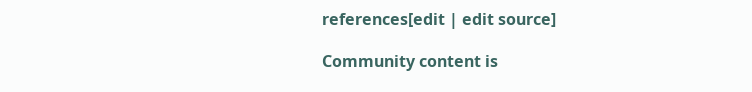references[edit | edit source]

Community content is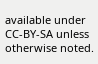available under CC-BY-SA unless otherwise noted.